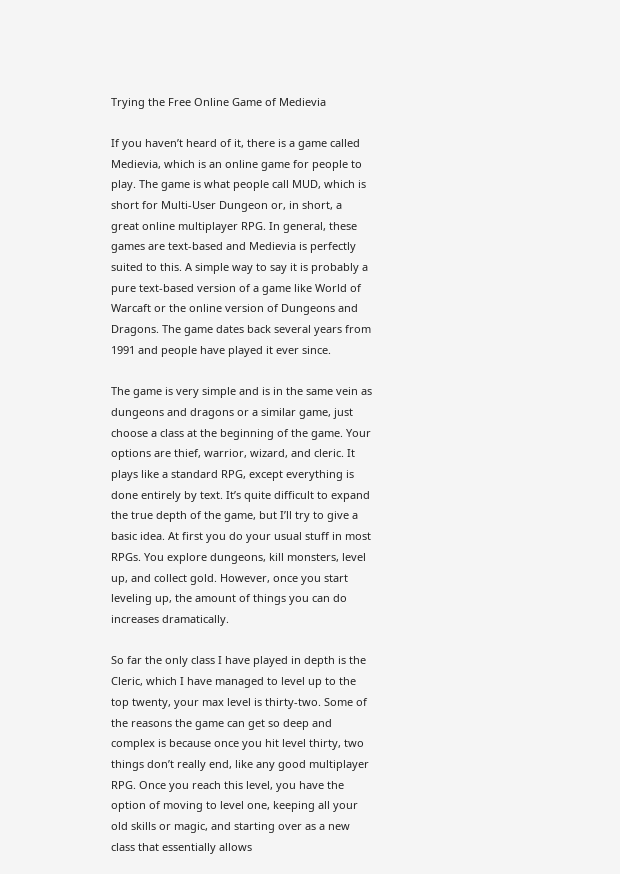Trying the Free Online Game of Medievia

If you haven’t heard of it, there is a game called Medievia, which is an online game for people to play. The game is what people call MUD, which is short for Multi-User Dungeon or, in short, a great online multiplayer RPG. In general, these games are text-based and Medievia is perfectly suited to this. A simple way to say it is probably a pure text-based version of a game like World of Warcaft or the online version of Dungeons and Dragons. The game dates back several years from 1991 and people have played it ever since.

The game is very simple and is in the same vein as dungeons and dragons or a similar game, just choose a class at the beginning of the game. Your options are thief, warrior, wizard, and cleric. It plays like a standard RPG, except everything is done entirely by text. It’s quite difficult to expand the true depth of the game, but I’ll try to give a basic idea. At first you do your usual stuff in most RPGs. You explore dungeons, kill monsters, level up, and collect gold. However, once you start leveling up, the amount of things you can do increases dramatically.

So far the only class I have played in depth is the Cleric, which I have managed to level up to the top twenty, your max level is thirty-two. Some of the reasons the game can get so deep and complex is because once you hit level thirty, two things don’t really end, like any good multiplayer RPG. Once you reach this level, you have the option of moving to level one, keeping all your old skills or magic, and starting over as a new class that essentially allows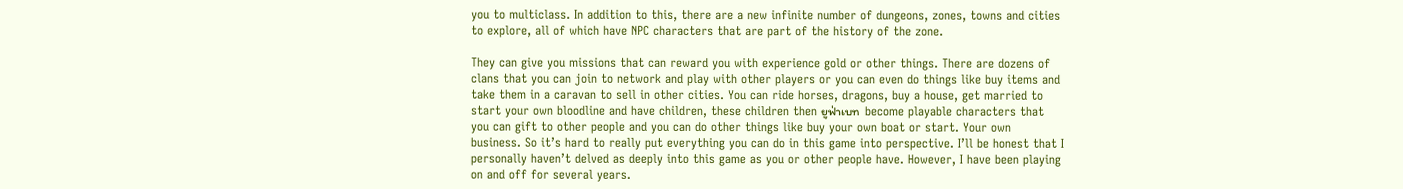you to multiclass. In addition to this, there are a new infinite number of dungeons, zones, towns and cities to explore, all of which have NPC characters that are part of the history of the zone.

They can give you missions that can reward you with experience gold or other things. There are dozens of clans that you can join to network and play with other players or you can even do things like buy items and take them in a caravan to sell in other cities. You can ride horses, dragons, buy a house, get married to start your own bloodline and have children, these children then ยูฟ่าเบท  become playable characters that you can gift to other people and you can do other things like buy your own boat or start. Your own business. So it’s hard to really put everything you can do in this game into perspective. I’ll be honest that I personally haven’t delved as deeply into this game as you or other people have. However, I have been playing on and off for several years.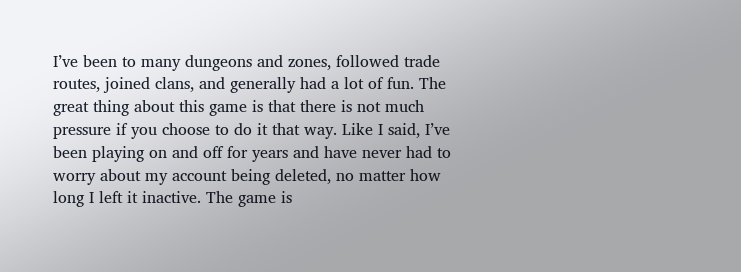I’ve been to many dungeons and zones, followed trade routes, joined clans, and generally had a lot of fun. The great thing about this game is that there is not much pressure if you choose to do it that way. Like I said, I’ve been playing on and off for years and have never had to worry about my account being deleted, no matter how long I left it inactive. The game is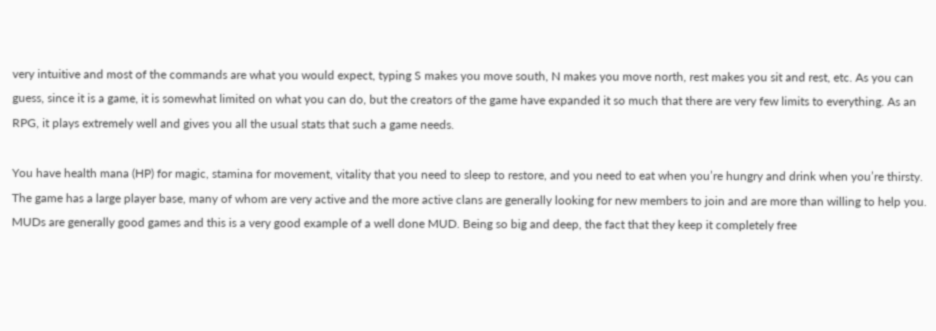very intuitive and most of the commands are what you would expect, typing S makes you move south, N makes you move north, rest makes you sit and rest, etc. As you can guess, since it is a game, it is somewhat limited on what you can do, but the creators of the game have expanded it so much that there are very few limits to everything. As an RPG, it plays extremely well and gives you all the usual stats that such a game needs.

You have health mana (HP) for magic, stamina for movement, vitality that you need to sleep to restore, and you need to eat when you’re hungry and drink when you’re thirsty. The game has a large player base, many of whom are very active and the more active clans are generally looking for new members to join and are more than willing to help you. MUDs are generally good games and this is a very good example of a well done MUD. Being so big and deep, the fact that they keep it completely free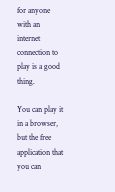for anyone with an internet connection to play is a good thing.

You can play it in a browser, but the free application that you can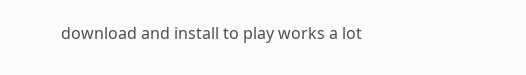download and install to play works a lot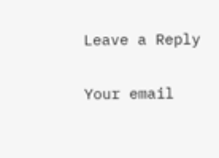Leave a Reply

Your email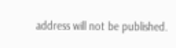address will not be published.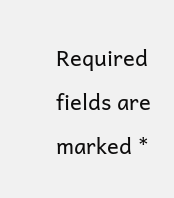Required fields are marked *